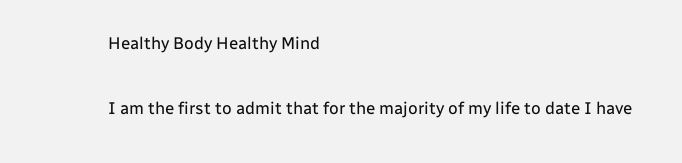Healthy Body Healthy Mind

I am the first to admit that for the majority of my life to date I have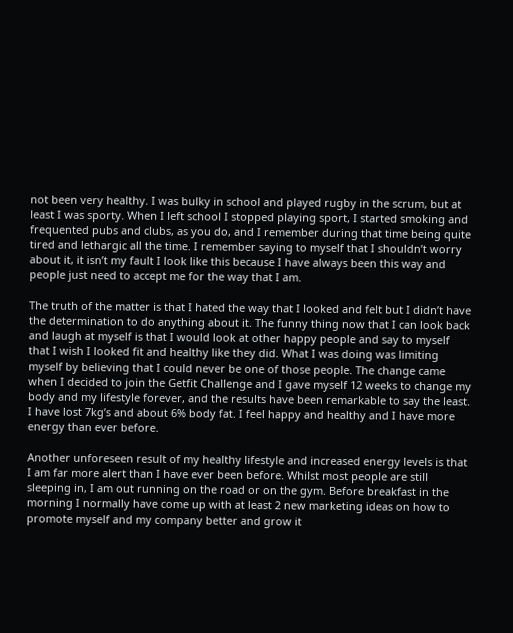not been very healthy. I was bulky in school and played rugby in the scrum, but at least I was sporty. When I left school I stopped playing sport, I started smoking and frequented pubs and clubs, as you do, and I remember during that time being quite tired and lethargic all the time. I remember saying to myself that I shouldn’t worry about it, it isn’t my fault I look like this because I have always been this way and people just need to accept me for the way that I am.

The truth of the matter is that I hated the way that I looked and felt but I didn’t have the determination to do anything about it. The funny thing now that I can look back and laugh at myself is that I would look at other happy people and say to myself that I wish I looked fit and healthy like they did. What I was doing was limiting myself by believing that I could never be one of those people. The change came when I decided to join the Getfit Challenge and I gave myself 12 weeks to change my body and my lifestyle forever, and the results have been remarkable to say the least. I have lost 7kg’s and about 6% body fat. I feel happy and healthy and I have more energy than ever before.

Another unforeseen result of my healthy lifestyle and increased energy levels is that I am far more alert than I have ever been before. Whilst most people are still sleeping in, I am out running on the road or on the gym. Before breakfast in the morning I normally have come up with at least 2 new marketing ideas on how to promote myself and my company better and grow it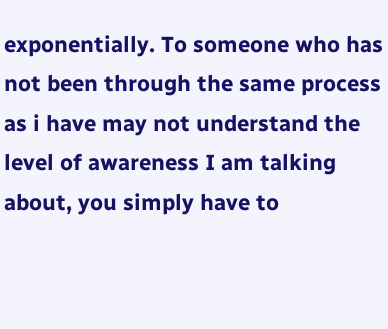exponentially. To someone who has not been through the same process as i have may not understand the level of awareness I am talking about, you simply have to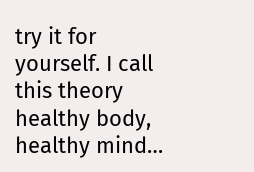try it for yourself. I call this theory healthy body, healthy mind…